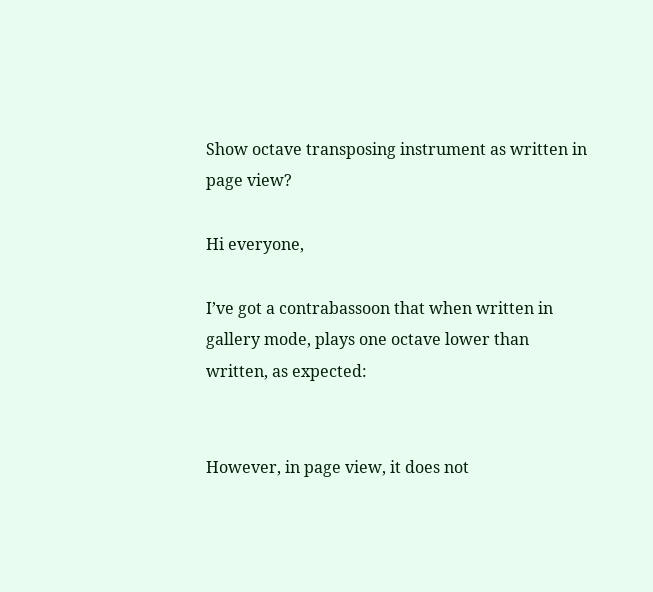Show octave transposing instrument as written in page view?

Hi everyone,

I’ve got a contrabassoon that when written in gallery mode, plays one octave lower than written, as expected:


However, in page view, it does not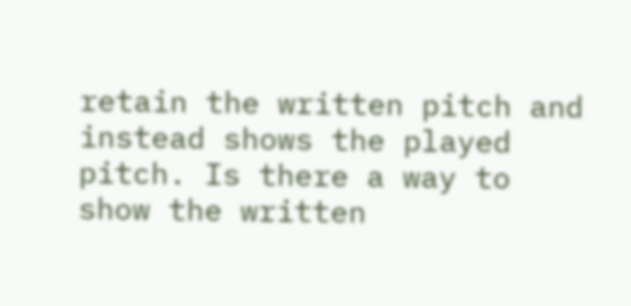retain the written pitch and instead shows the played pitch. Is there a way to show the written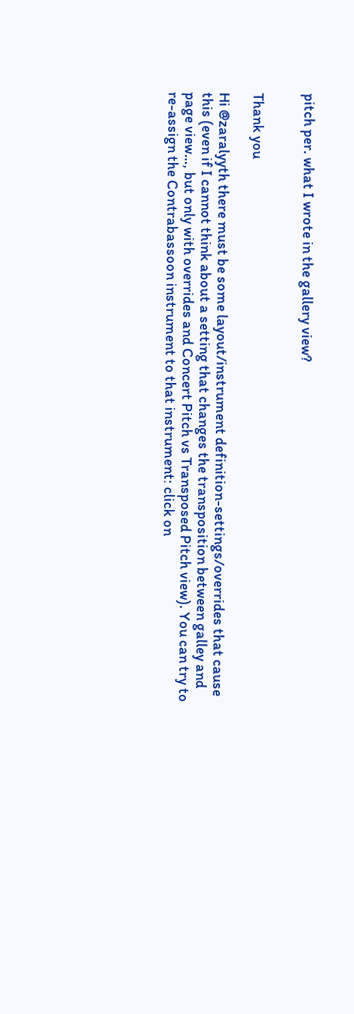pitch per. what I wrote in the gallery view?


Thank you

Hi @zaralyyth there must be some layout/instrument definition-settings/overrides that cause this (even if I cannot think about a setting that changes the transposition between galley and page view…, but only with overrides and Concert Pitch vs Transposed Pitch view). You can try to re-assign the Contrabassoon instrument to that instrument: click on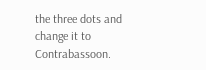the three dots and change it to Contrabassoon.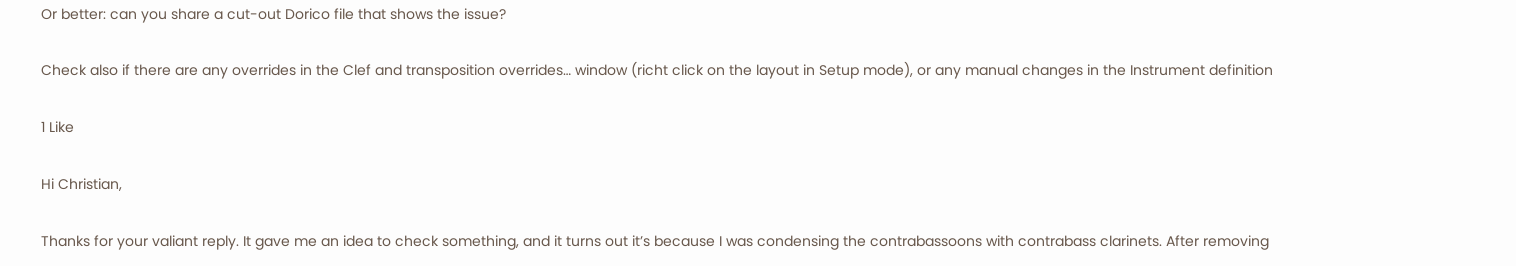Or better: can you share a cut-out Dorico file that shows the issue?

Check also if there are any overrides in the Clef and transposition overrides… window (richt click on the layout in Setup mode), or any manual changes in the Instrument definition

1 Like

Hi Christian,

Thanks for your valiant reply. It gave me an idea to check something, and it turns out it’s because I was condensing the contrabassoons with contrabass clarinets. After removing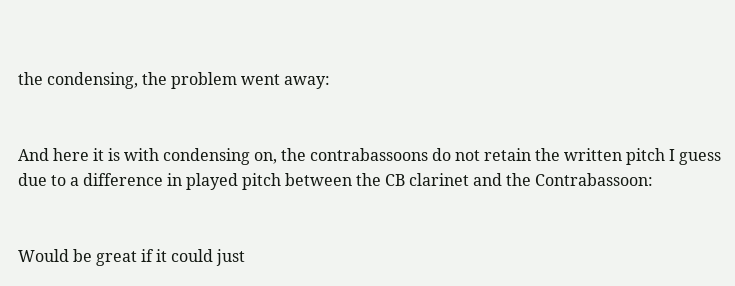the condensing, the problem went away:


And here it is with condensing on, the contrabassoons do not retain the written pitch I guess due to a difference in played pitch between the CB clarinet and the Contrabassoon:


Would be great if it could just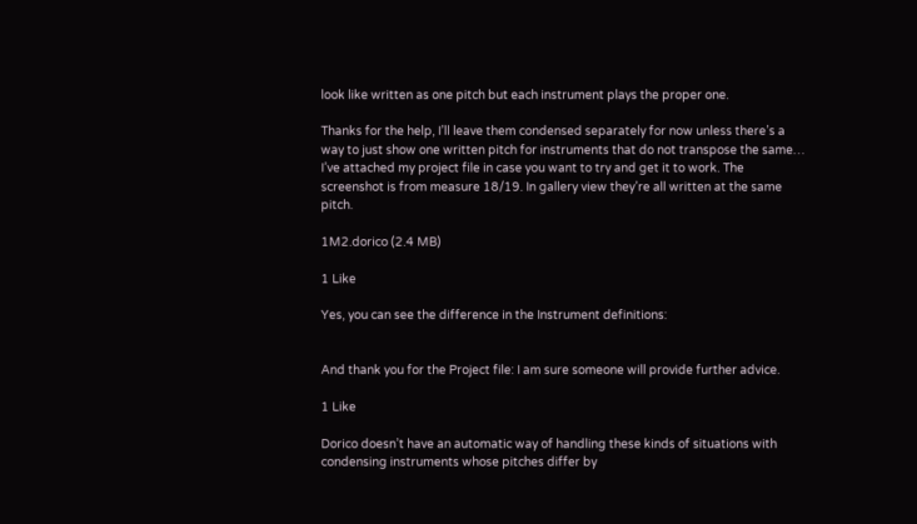look like written as one pitch but each instrument plays the proper one.

Thanks for the help, I’ll leave them condensed separately for now unless there’s a way to just show one written pitch for instruments that do not transpose the same… I’ve attached my project file in case you want to try and get it to work. The screenshot is from measure 18/19. In gallery view they’re all written at the same pitch.

1M2.dorico (2.4 MB)

1 Like

Yes, you can see the difference in the Instrument definitions:


And thank you for the Project file: I am sure someone will provide further advice.

1 Like

Dorico doesn’t have an automatic way of handling these kinds of situations with condensing instruments whose pitches differ by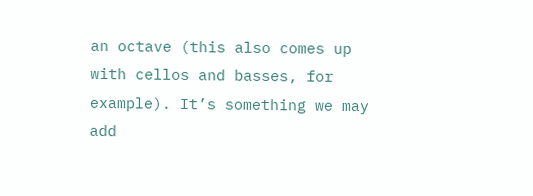an octave (this also comes up with cellos and basses, for example). It’s something we may add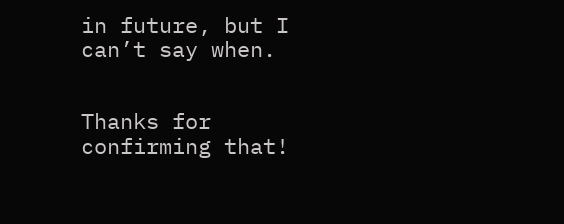in future, but I can’t say when.


Thanks for confirming that!